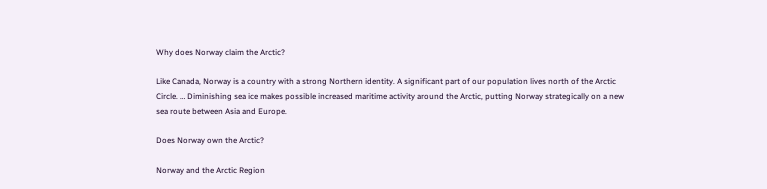Why does Norway claim the Arctic?

Like Canada, Norway is a country with a strong Northern identity. A significant part of our population lives north of the Arctic Circle. … Diminishing sea ice makes possible increased maritime activity around the Arctic, putting Norway strategically on a new sea route between Asia and Europe.

Does Norway own the Arctic?

Norway and the Arctic Region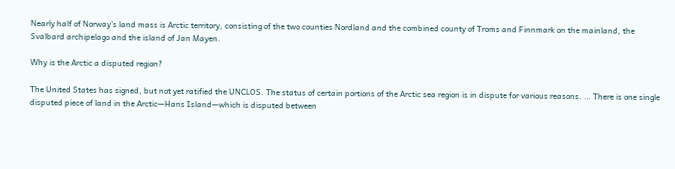Nearly half of Norway’s land mass is Arctic territory, consisting of the two counties Nordland and the combined county of Troms and Finnmark on the mainland, the Svalbard archipelago and the island of Jan Mayen.

Why is the Arctic a disputed region?

The United States has signed, but not yet ratified the UNCLOS. The status of certain portions of the Arctic sea region is in dispute for various reasons. … There is one single disputed piece of land in the Arctic—Hans Island—which is disputed between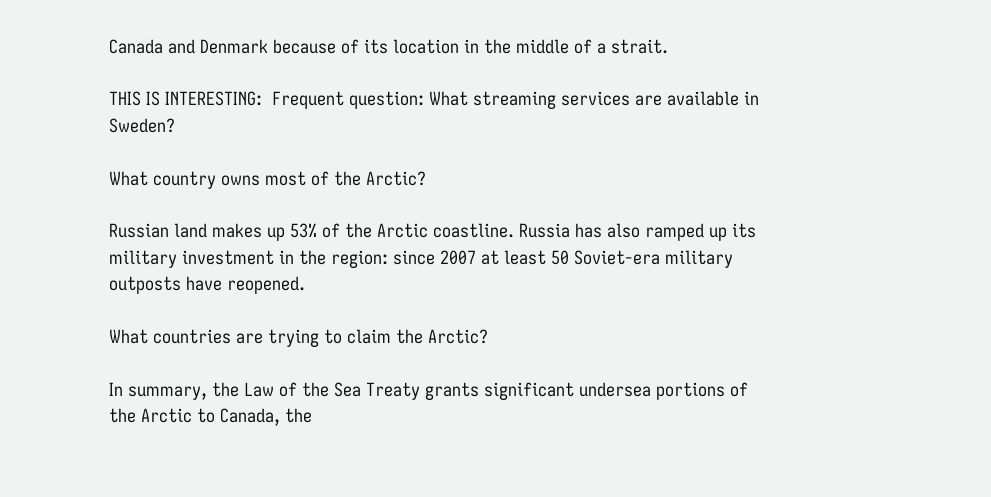Canada and Denmark because of its location in the middle of a strait.

THIS IS INTERESTING:  Frequent question: What streaming services are available in Sweden?

What country owns most of the Arctic?

Russian land makes up 53% of the Arctic coastline. Russia has also ramped up its military investment in the region: since 2007 at least 50 Soviet-era military outposts have reopened.

What countries are trying to claim the Arctic?

In summary, the Law of the Sea Treaty grants significant undersea portions of the Arctic to Canada, the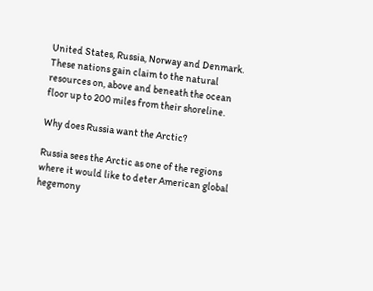United States, Russia, Norway and Denmark. These nations gain claim to the natural resources on, above and beneath the ocean floor up to 200 miles from their shoreline.

Why does Russia want the Arctic?

Russia sees the Arctic as one of the regions where it would like to deter American global hegemony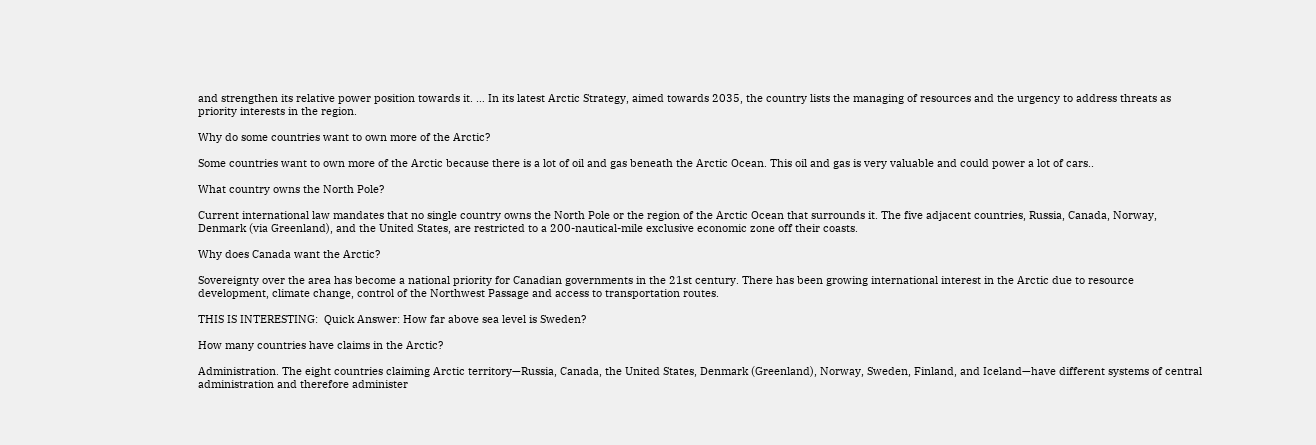and strengthen its relative power position towards it. … In its latest Arctic Strategy, aimed towards 2035, the country lists the managing of resources and the urgency to address threats as priority interests in the region.

Why do some countries want to own more of the Arctic?

Some countries want to own more of the Arctic because there is a lot of oil and gas beneath the Arctic Ocean. This oil and gas is very valuable and could power a lot of cars..

What country owns the North Pole?

Current international law mandates that no single country owns the North Pole or the region of the Arctic Ocean that surrounds it. The five adjacent countries, Russia, Canada, Norway, Denmark (via Greenland), and the United States, are restricted to a 200-nautical-mile exclusive economic zone off their coasts.

Why does Canada want the Arctic?

Sovereignty over the area has become a national priority for Canadian governments in the 21st century. There has been growing international interest in the Arctic due to resource development, climate change, control of the Northwest Passage and access to transportation routes.

THIS IS INTERESTING:  Quick Answer: How far above sea level is Sweden?

How many countries have claims in the Arctic?

Administration. The eight countries claiming Arctic territory—Russia, Canada, the United States, Denmark (Greenland), Norway, Sweden, Finland, and Iceland—have different systems of central administration and therefore administer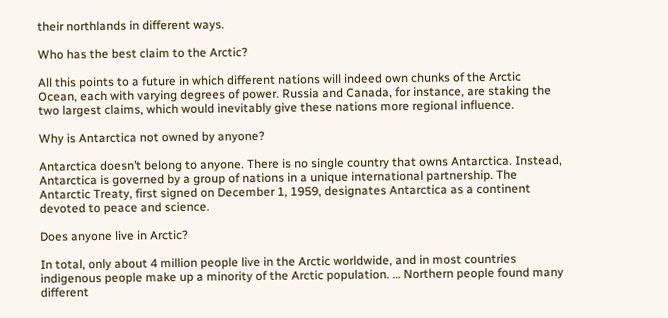their northlands in different ways.

Who has the best claim to the Arctic?

All this points to a future in which different nations will indeed own chunks of the Arctic Ocean, each with varying degrees of power. Russia and Canada, for instance, are staking the two largest claims, which would inevitably give these nations more regional influence.

Why is Antarctica not owned by anyone?

Antarctica doesn’t belong to anyone. There is no single country that owns Antarctica. Instead, Antarctica is governed by a group of nations in a unique international partnership. The Antarctic Treaty, first signed on December 1, 1959, designates Antarctica as a continent devoted to peace and science.

Does anyone live in Arctic?

In total, only about 4 million people live in the Arctic worldwide, and in most countries indigenous people make up a minority of the Arctic population. … Northern people found many different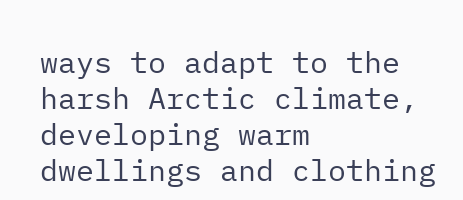ways to adapt to the harsh Arctic climate, developing warm dwellings and clothing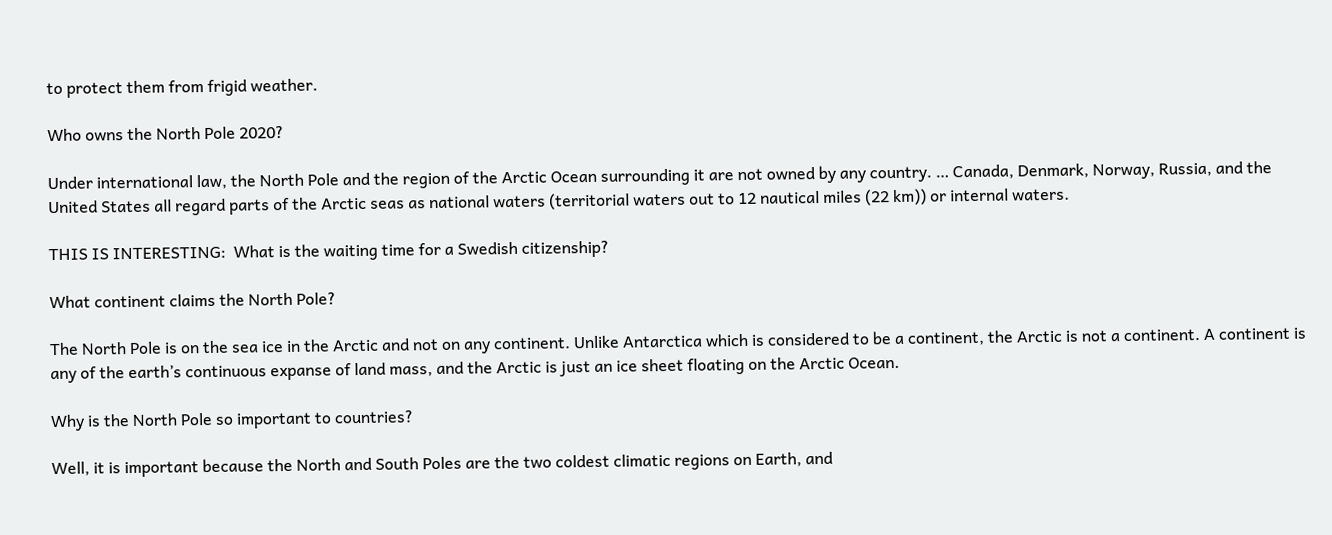to protect them from frigid weather.

Who owns the North Pole 2020?

Under international law, the North Pole and the region of the Arctic Ocean surrounding it are not owned by any country. … Canada, Denmark, Norway, Russia, and the United States all regard parts of the Arctic seas as national waters (territorial waters out to 12 nautical miles (22 km)) or internal waters.

THIS IS INTERESTING:  What is the waiting time for a Swedish citizenship?

What continent claims the North Pole?

The North Pole is on the sea ice in the Arctic and not on any continent. Unlike Antarctica which is considered to be a continent, the Arctic is not a continent. A continent is any of the earth’s continuous expanse of land mass, and the Arctic is just an ice sheet floating on the Arctic Ocean.

Why is the North Pole so important to countries?

Well, it is important because the North and South Poles are the two coldest climatic regions on Earth, and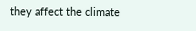they affect the climate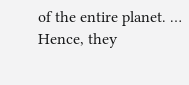of the entire planet. … Hence, they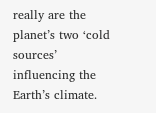really are the planet’s two ‘cold sources’ influencing the Earth’s climate.